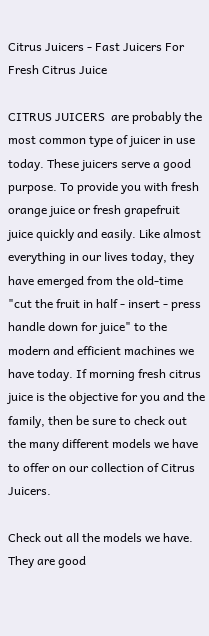Citrus Juicers - Fast Juicers For Fresh Citrus Juice

CITRUS JUICERS  are probably the most common type of juicer in use today. These juicers serve a good purpose. To provide you with fresh orange juice or fresh grapefruit juice quickly and easily. Like almost everything in our lives today, they have emerged from the old-time "cut the fruit in half - insert - press handle down for juice" to the modern and efficient machines we have today. If morning fresh citrus juice is the objective for you and the family, then be sure to check out the many different models we have to offer on our collection of Citrus Juicers.

Check out all the models we have. They are good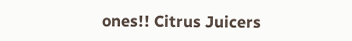ones!! Citrus Juicers